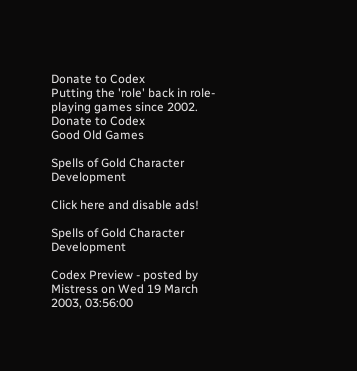Donate to Codex
Putting the 'role' back in role-playing games since 2002.
Donate to Codex
Good Old Games

Spells of Gold Character Development

Click here and disable ads!

Spells of Gold Character Development

Codex Preview - posted by Mistress on Wed 19 March 2003, 03:56:00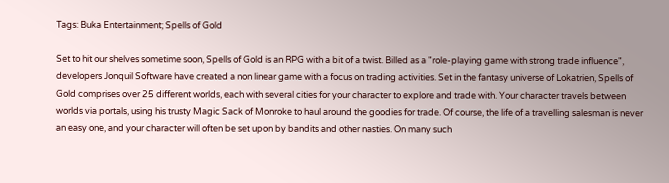Tags: Buka Entertainment; Spells of Gold

Set to hit our shelves sometime soon, Spells of Gold is an RPG with a bit of a twist. Billed as a "role-playing game with strong trade influence", developers Jonquil Software have created a non linear game with a focus on trading activities. Set in the fantasy universe of Lokatrien, Spells of Gold comprises over 25 different worlds, each with several cities for your character to explore and trade with. Your character travels between worlds via portals, using his trusty Magic Sack of Monroke to haul around the goodies for trade. Of course, the life of a travelling salesman is never an easy one, and your character will often be set upon by bandits and other nasties. On many such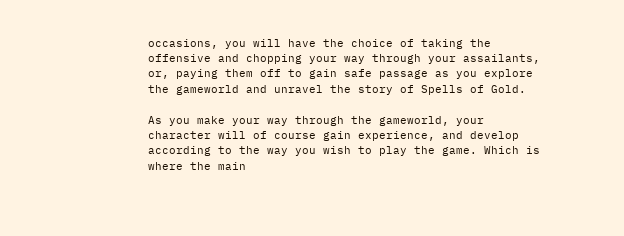occasions, you will have the choice of taking the offensive and chopping your way through your assailants, or, paying them off to gain safe passage as you explore the gameworld and unravel the story of Spells of Gold.

As you make your way through the gameworld, your character will of course gain experience, and develop according to the way you wish to play the game. Which is where the main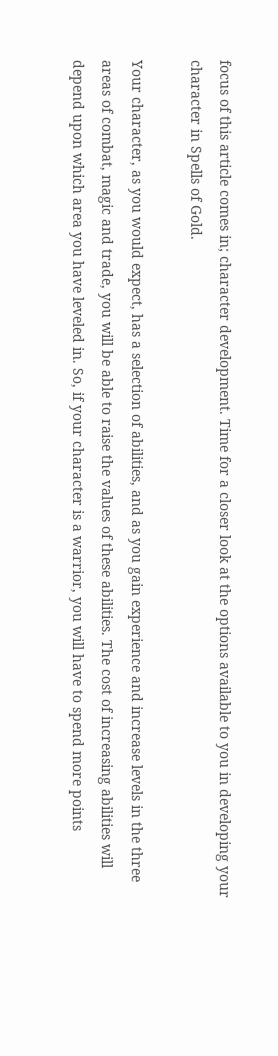focus of this article comes in; character development. Time for a closer look at the options available to you in developing your character in Spells of Gold.

Your character, as you would expect, has a selection of abilities, and as you gain experience and increase levels in the three areas of combat, magic and trade, you will be able to raise the values of these abilities. The cost of increasing abilities will depend upon which area you have leveled in. So, if your character is a warrior, you will have to spend more points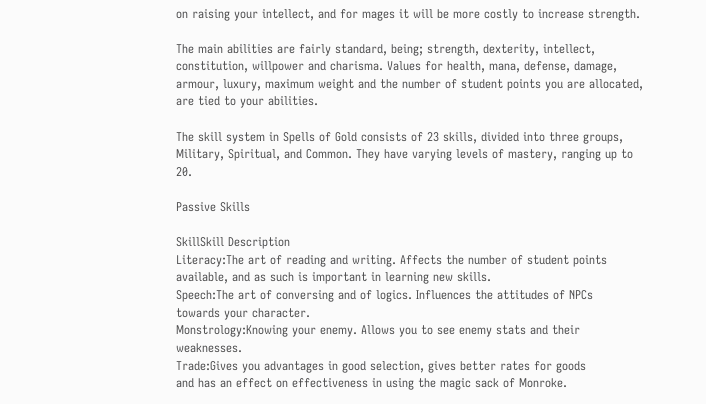on raising your intellect, and for mages it will be more costly to increase strength.

The main abilities are fairly standard, being; strength, dexterity, intellect, constitution, willpower and charisma. Values for health, mana, defense, damage, armour, luxury, maximum weight and the number of student points you are allocated, are tied to your abilities.

The skill system in Spells of Gold consists of 23 skills, divided into three groups, Military, Spiritual, and Common. They have varying levels of mastery, ranging up to 20.

Passive Skills

SkillSkill Description
Literacy:The art of reading and writing. Affects the number of student points
available, and as such is important in learning new skills.
Speech:The art of conversing and of logics. Influences the attitudes of NPCs
towards your character.
Monstrology:Knowing your enemy. Allows you to see enemy stats and their weaknesses.
Trade:Gives you advantages in good selection, gives better rates for goods
and has an effect on effectiveness in using the magic sack of Monroke.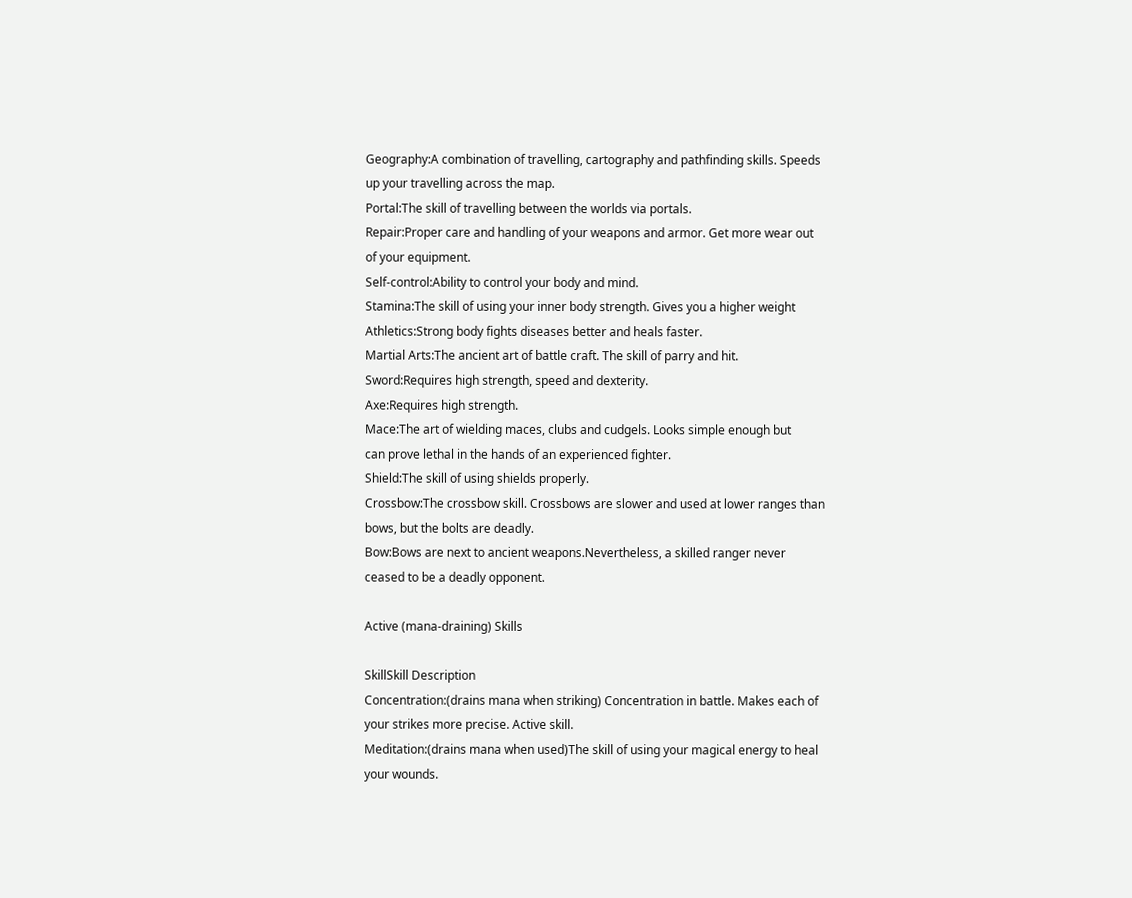Geography:A combination of travelling, cartography and pathfinding skills. Speeds
up your travelling across the map.
Portal:The skill of travelling between the worlds via portals.
Repair:Proper care and handling of your weapons and armor. Get more wear out
of your equipment.
Self-control:Ability to control your body and mind.
Stamina:The skill of using your inner body strength. Gives you a higher weight
Athletics:Strong body fights diseases better and heals faster.
Martial Arts:The ancient art of battle craft. The skill of parry and hit.
Sword:Requires high strength, speed and dexterity.
Axe:Requires high strength.
Mace:The art of wielding maces, clubs and cudgels. Looks simple enough but
can prove lethal in the hands of an experienced fighter.
Shield:The skill of using shields properly.
Crossbow:The crossbow skill. Crossbows are slower and used at lower ranges than
bows, but the bolts are deadly.
Bow:Bows are next to ancient weapons.Nevertheless, a skilled ranger never
ceased to be a deadly opponent.

Active (mana-draining) Skills

SkillSkill Description
Concentration:(drains mana when striking) Concentration in battle. Makes each of
your strikes more precise. Active skill.
Meditation:(drains mana when used)The skill of using your magical energy to heal
your wounds.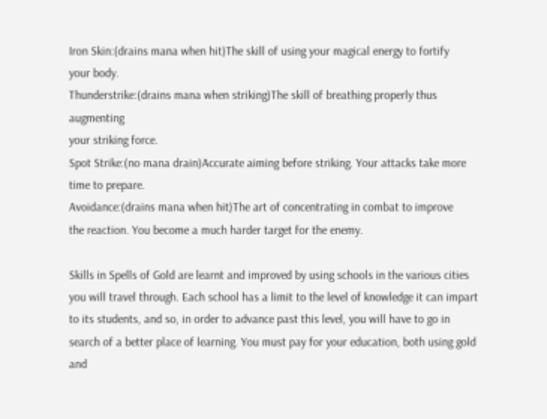Iron Skin:(drains mana when hit)The skill of using your magical energy to fortify
your body.
Thunderstrike:(drains mana when striking)The skill of breathing properly thus augmenting
your striking force.
Spot Strike:(no mana drain)Accurate aiming before striking. Your attacks take more
time to prepare.
Avoidance:(drains mana when hit)The art of concentrating in combat to improve
the reaction. You become a much harder target for the enemy.

Skills in Spells of Gold are learnt and improved by using schools in the various cities you will travel through. Each school has a limit to the level of knowledge it can impart to its students, and so, in order to advance past this level, you will have to go in search of a better place of learning. You must pay for your education, both using gold and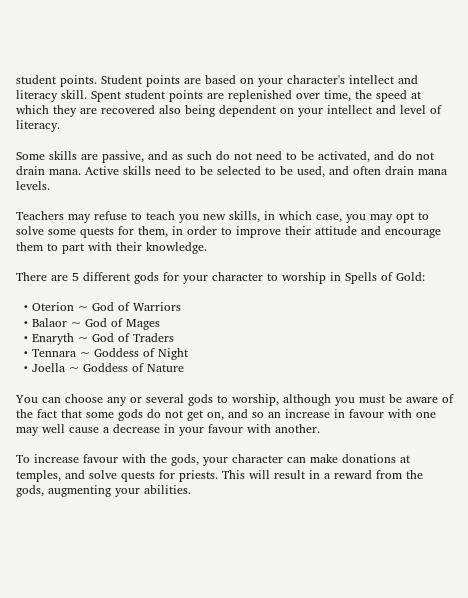student points. Student points are based on your character's intellect and literacy skill. Spent student points are replenished over time, the speed at which they are recovered also being dependent on your intellect and level of literacy.

Some skills are passive, and as such do not need to be activated, and do not drain mana. Active skills need to be selected to be used, and often drain mana levels.

Teachers may refuse to teach you new skills, in which case, you may opt to solve some quests for them, in order to improve their attitude and encourage them to part with their knowledge.

There are 5 different gods for your character to worship in Spells of Gold:

  • Oterion ~ God of Warriors
  • Balaor ~ God of Mages
  • Enaryth ~ God of Traders
  • Tennara ~ Goddess of Night
  • Joella ~ Goddess of Nature

You can choose any or several gods to worship, although you must be aware of the fact that some gods do not get on, and so an increase in favour with one may well cause a decrease in your favour with another.

To increase favour with the gods, your character can make donations at temples, and solve quests for priests. This will result in a reward from the gods, augmenting your abilities.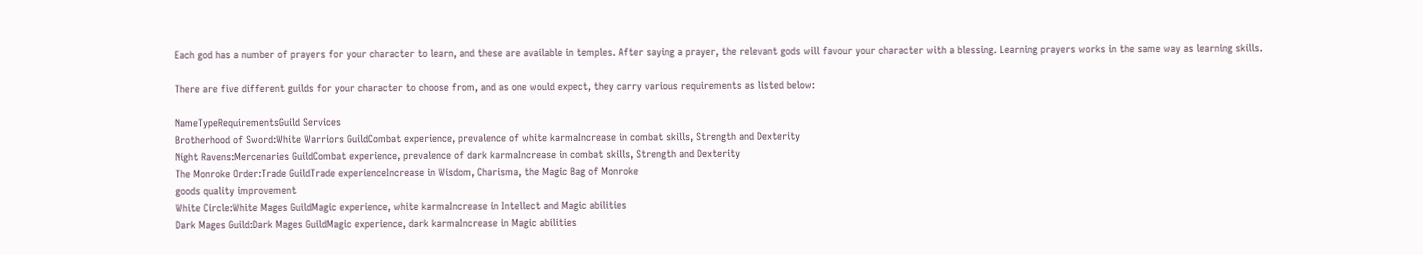Each god has a number of prayers for your character to learn, and these are available in temples. After saying a prayer, the relevant gods will favour your character with a blessing. Learning prayers works in the same way as learning skills.

There are five different guilds for your character to choose from, and as one would expect, they carry various requirements as listed below:

NameTypeRequirementsGuild Services
Brotherhood of Sword:White Warriors GuildCombat experience, prevalence of white karmaIncrease in combat skills, Strength and Dexterity
Night Ravens:Mercenaries GuildCombat experience, prevalence of dark karmaIncrease in combat skills, Strength and Dexterity
The Monroke Order:Trade GuildTrade experienceIncrease in Wisdom, Charisma, the Magic Bag of Monroke
goods quality improvement
White Circle:White Mages GuildMagic experience, white karmaIncrease in Intellect and Magic abilities
Dark Mages Guild:Dark Mages GuildMagic experience, dark karmaIncrease in Magic abilities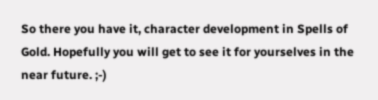So there you have it, character development in Spells of Gold. Hopefully you will get to see it for yourselves in the near future. ;-)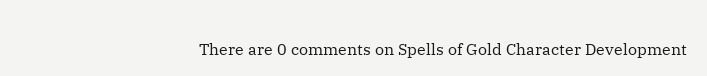There are 0 comments on Spells of Gold Character Development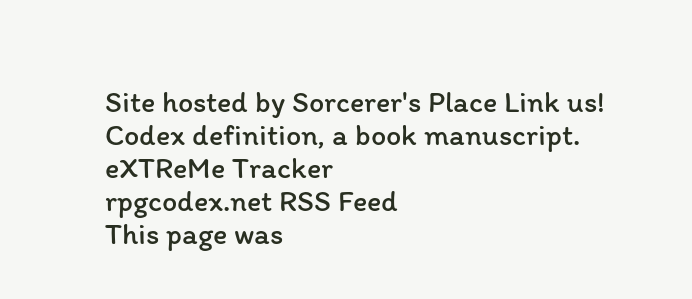Site hosted by Sorcerer's Place Link us!
Codex definition, a book manuscript.
eXTReMe Tracker
rpgcodex.net RSS Feed
This page was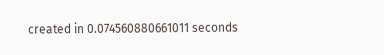created in 0.074560880661011 seconds